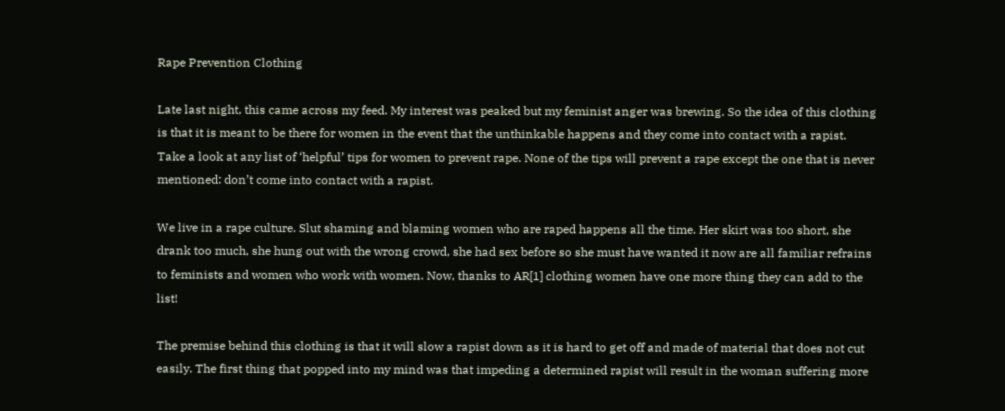Rape Prevention Clothing

Late last night, this came across my feed. My interest was peaked but my feminist anger was brewing. So the idea of this clothing is that it is meant to be there for women in the event that the unthinkable happens and they come into contact with a rapist. Take a look at any list of ‘helpful’ tips for women to prevent rape. None of the tips will prevent a rape except the one that is never mentioned: don’t come into contact with a rapist.

We live in a rape culture. Slut shaming and blaming women who are raped happens all the time. Her skirt was too short, she drank too much, she hung out with the wrong crowd, she had sex before so she must have wanted it now are all familiar refrains to feminists and women who work with women. Now, thanks to AR[1] clothing women have one more thing they can add to the list!

The premise behind this clothing is that it will slow a rapist down as it is hard to get off and made of material that does not cut easily. The first thing that popped into my mind was that impeding a determined rapist will result in the woman suffering more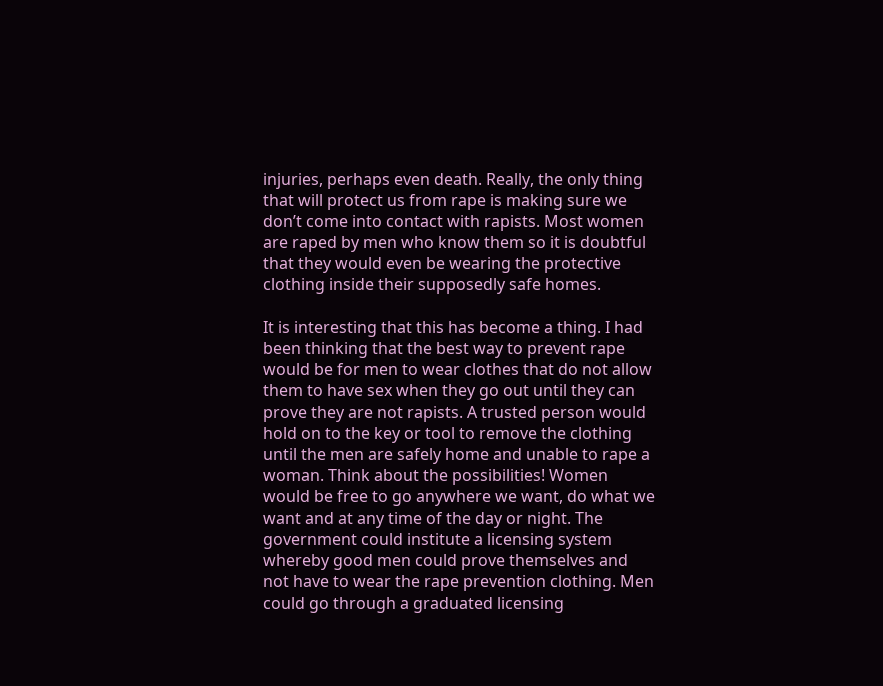injuries, perhaps even death. Really, the only thing that will protect us from rape is making sure we don’t come into contact with rapists. Most women are raped by men who know them so it is doubtful that they would even be wearing the protective clothing inside their supposedly safe homes.

It is interesting that this has become a thing. I had been thinking that the best way to prevent rape would be for men to wear clothes that do not allow them to have sex when they go out until they can prove they are not rapists. A trusted person would hold on to the key or tool to remove the clothing until the men are safely home and unable to rape a woman. Think about the possibilities! Women would be free to go anywhere we want, do what we want and at any time of the day or night. The government could institute a licensing system whereby good men could prove themselves and not have to wear the rape prevention clothing. Men could go through a graduated licensing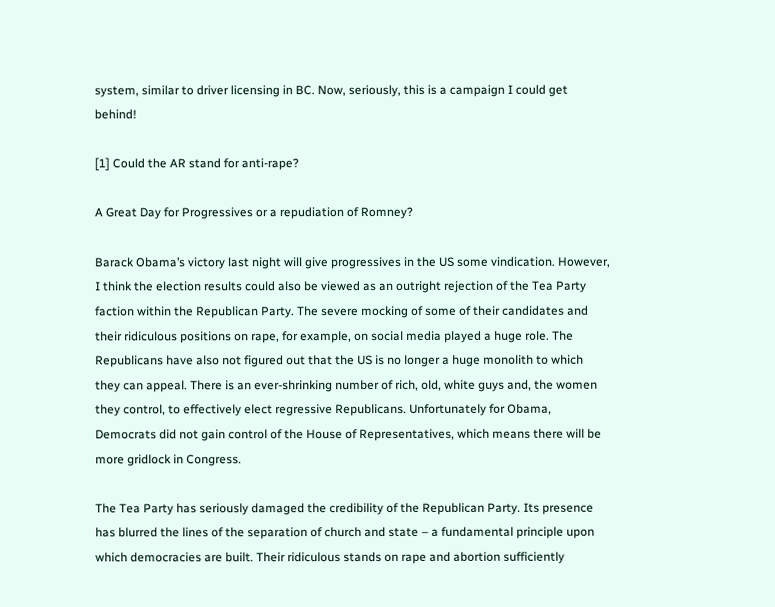system, similar to driver licensing in BC. Now, seriously, this is a campaign I could get behind!

[1] Could the AR stand for anti-rape?

A Great Day for Progressives or a repudiation of Romney?

Barack Obama’s victory last night will give progressives in the US some vindication. However, I think the election results could also be viewed as an outright rejection of the Tea Party faction within the Republican Party. The severe mocking of some of their candidates and their ridiculous positions on rape, for example, on social media played a huge role. The Republicans have also not figured out that the US is no longer a huge monolith to which they can appeal. There is an ever-shrinking number of rich, old, white guys and, the women they control, to effectively elect regressive Republicans. Unfortunately for Obama, Democrats did not gain control of the House of Representatives, which means there will be more gridlock in Congress.

The Tea Party has seriously damaged the credibility of the Republican Party. Its presence has blurred the lines of the separation of church and state – a fundamental principle upon which democracies are built. Their ridiculous stands on rape and abortion sufficiently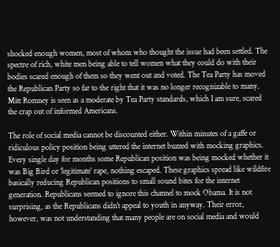shocked enough women, most of whom who thought the issue had been settled. The spectre of rich, white men being able to tell women what they could do with their bodies scared enough of them so they went out and voted. The Tea Party has moved the Republican Party so far to the right that it was no longer recognizable to many. Mitt Romney is seen as a moderate by Tea Party standards, which I am sure, scared the crap out of informed Americans.

The role of social media cannot be discounted either. Within minutes of a gaffe or ridiculous policy position being uttered the internet buzzed with mocking graphics. Every single day for months some Republican position was being mocked whether it was Big Bird or ‘legitimate’ rape, nothing escaped. These graphics spread like wildfire basically reducing Republican positions to small sound bites for the internet generation. Republicans seemed to ignore this channel to mock Obama. It is not surprising, as the Republicans didn’t appeal to youth in anyway. Their error, however, was not understanding that many people are on social media and would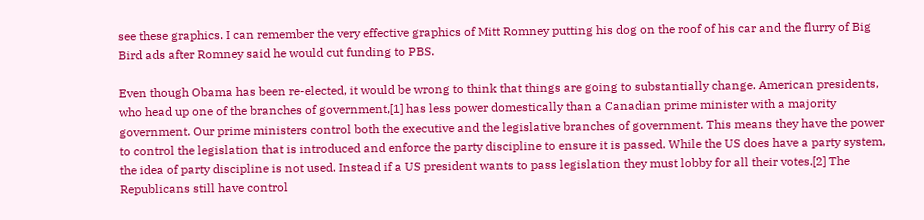see these graphics. I can remember the very effective graphics of Mitt Romney putting his dog on the roof of his car and the flurry of Big Bird ads after Romney said he would cut funding to PBS.

Even though Obama has been re-elected, it would be wrong to think that things are going to substantially change. American presidents, who head up one of the branches of government,[1] has less power domestically than a Canadian prime minister with a majority government. Our prime ministers control both the executive and the legislative branches of government. This means they have the power to control the legislation that is introduced and enforce the party discipline to ensure it is passed. While the US does have a party system, the idea of party discipline is not used. Instead if a US president wants to pass legislation they must lobby for all their votes.[2] The Republicans still have control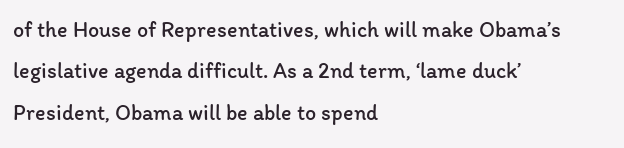of the House of Representatives, which will make Obama’s legislative agenda difficult. As a 2nd term, ‘lame duck’ President, Obama will be able to spend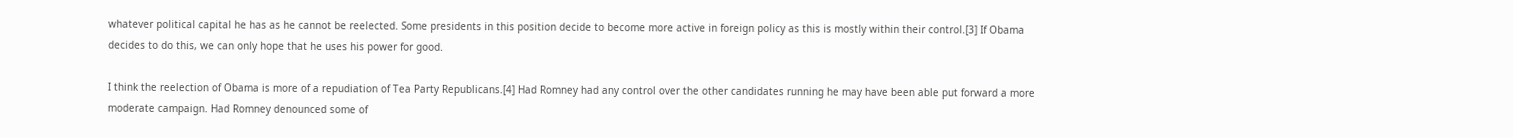whatever political capital he has as he cannot be reelected. Some presidents in this position decide to become more active in foreign policy as this is mostly within their control.[3] If Obama decides to do this, we can only hope that he uses his power for good.

I think the reelection of Obama is more of a repudiation of Tea Party Republicans.[4] Had Romney had any control over the other candidates running he may have been able put forward a more moderate campaign. Had Romney denounced some of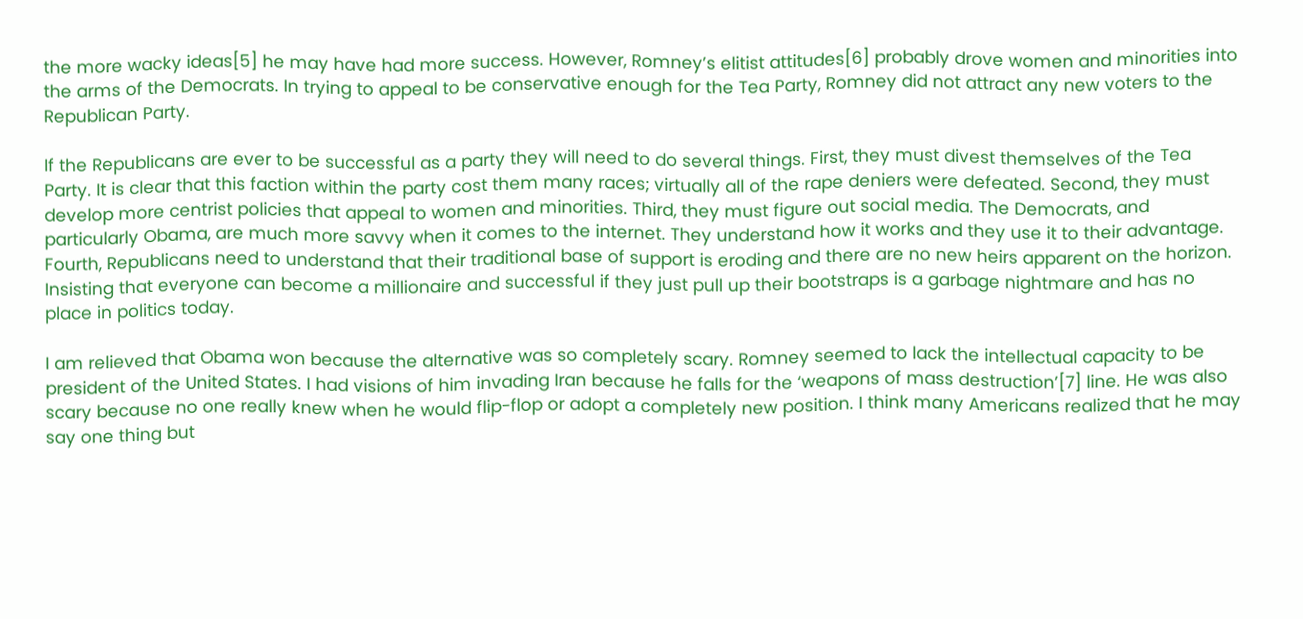the more wacky ideas[5] he may have had more success. However, Romney’s elitist attitudes[6] probably drove women and minorities into the arms of the Democrats. In trying to appeal to be conservative enough for the Tea Party, Romney did not attract any new voters to the Republican Party.

If the Republicans are ever to be successful as a party they will need to do several things. First, they must divest themselves of the Tea Party. It is clear that this faction within the party cost them many races; virtually all of the rape deniers were defeated. Second, they must develop more centrist policies that appeal to women and minorities. Third, they must figure out social media. The Democrats, and particularly Obama, are much more savvy when it comes to the internet. They understand how it works and they use it to their advantage. Fourth, Republicans need to understand that their traditional base of support is eroding and there are no new heirs apparent on the horizon. Insisting that everyone can become a millionaire and successful if they just pull up their bootstraps is a garbage nightmare and has no place in politics today.

I am relieved that Obama won because the alternative was so completely scary. Romney seemed to lack the intellectual capacity to be president of the United States. I had visions of him invading Iran because he falls for the ‘weapons of mass destruction’[7] line. He was also scary because no one really knew when he would flip-flop or adopt a completely new position. I think many Americans realized that he may say one thing but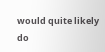would quite likely do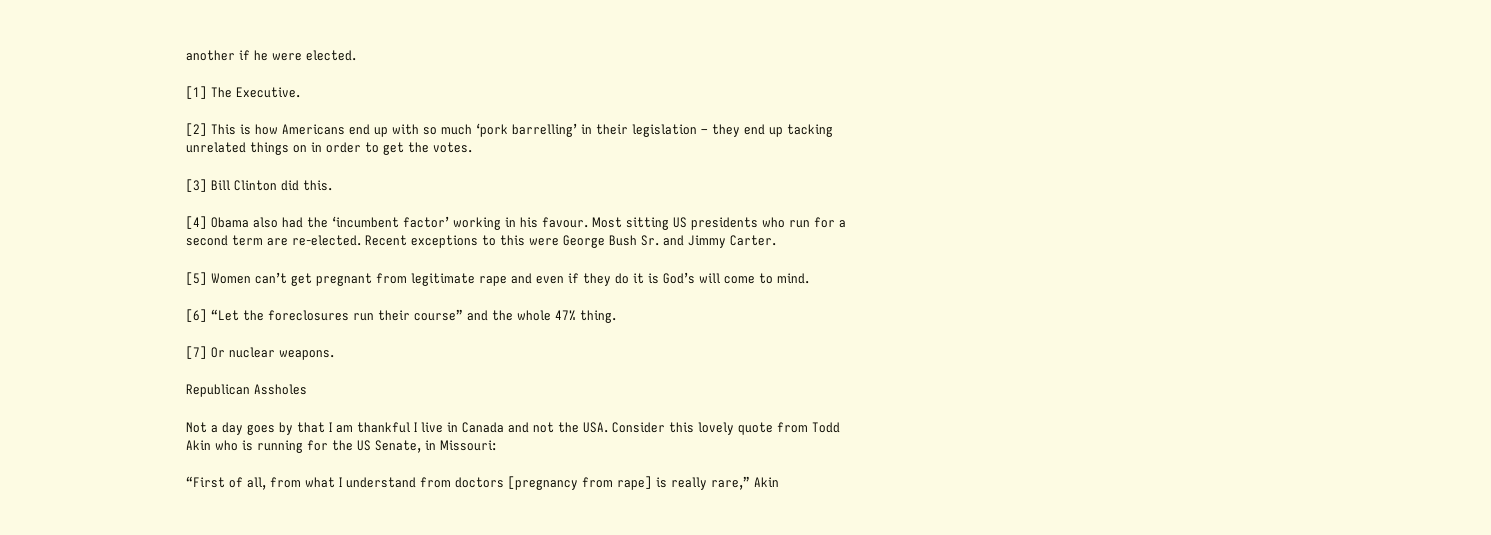another if he were elected.

[1] The Executive.

[2] This is how Americans end up with so much ‘pork barrelling’ in their legislation – they end up tacking unrelated things on in order to get the votes.

[3] Bill Clinton did this.

[4] Obama also had the ‘incumbent factor’ working in his favour. Most sitting US presidents who run for a second term are re-elected. Recent exceptions to this were George Bush Sr. and Jimmy Carter.

[5] Women can’t get pregnant from legitimate rape and even if they do it is God’s will come to mind.

[6] “Let the foreclosures run their course” and the whole 47% thing.

[7] Or nuclear weapons.

Republican Assholes

Not a day goes by that I am thankful I live in Canada and not the USA. Consider this lovely quote from Todd Akin who is running for the US Senate, in Missouri:

“First of all, from what I understand from doctors [pregnancy from rape] is really rare,” Akin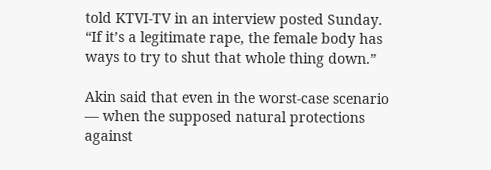told KTVI-TV in an interview posted Sunday. “If it’s a legitimate rape, the female body has ways to try to shut that whole thing down.”

Akin said that even in the worst-case scenario — when the supposed natural protections against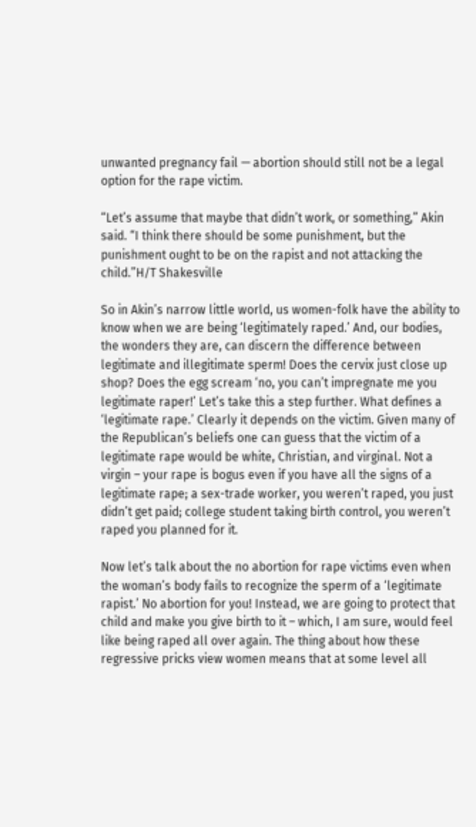unwanted pregnancy fail — abortion should still not be a legal option for the rape victim.

“Let’s assume that maybe that didn’t work, or something,” Akin said. “I think there should be some punishment, but the punishment ought to be on the rapist and not attacking the child.”H/T Shakesville

So in Akin’s narrow little world, us women-folk have the ability to know when we are being ‘legitimately raped.’ And, our bodies, the wonders they are, can discern the difference between legitimate and illegitimate sperm! Does the cervix just close up shop? Does the egg scream ‘no, you can’t impregnate me you legitimate raper!’ Let’s take this a step further. What defines a ‘legitimate rape.’ Clearly it depends on the victim. Given many of the Republican’s beliefs one can guess that the victim of a legitimate rape would be white, Christian, and virginal. Not a virgin – your rape is bogus even if you have all the signs of a legitimate rape; a sex-trade worker, you weren’t raped, you just didn’t get paid; college student taking birth control, you weren’t raped you planned for it.

Now let’s talk about the no abortion for rape victims even when the woman’s body fails to recognize the sperm of a ‘legitimate rapist.’ No abortion for you! Instead, we are going to protect that child and make you give birth to it – which, I am sure, would feel like being raped all over again. The thing about how these regressive pricks view women means that at some level all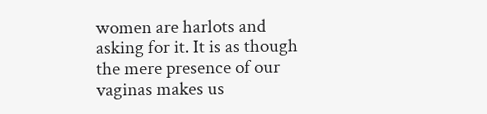women are harlots and asking for it. It is as though the mere presence of our vaginas makes us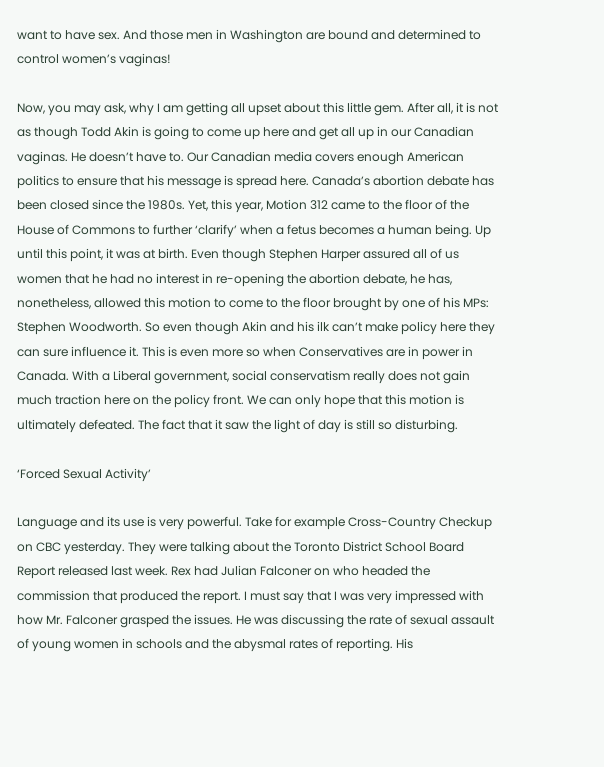want to have sex. And those men in Washington are bound and determined to control women’s vaginas!

Now, you may ask, why I am getting all upset about this little gem. After all, it is not as though Todd Akin is going to come up here and get all up in our Canadian vaginas. He doesn’t have to. Our Canadian media covers enough American politics to ensure that his message is spread here. Canada’s abortion debate has been closed since the 1980s. Yet, this year, Motion 312 came to the floor of the House of Commons to further ‘clarify’ when a fetus becomes a human being. Up until this point, it was at birth. Even though Stephen Harper assured all of us women that he had no interest in re-opening the abortion debate, he has, nonetheless, allowed this motion to come to the floor brought by one of his MPs: Stephen Woodworth. So even though Akin and his ilk can’t make policy here they can sure influence it. This is even more so when Conservatives are in power in Canada. With a Liberal government, social conservatism really does not gain much traction here on the policy front. We can only hope that this motion is ultimately defeated. The fact that it saw the light of day is still so disturbing.

‘Forced Sexual Activity’

Language and its use is very powerful. Take for example Cross-Country Checkup on CBC yesterday. They were talking about the Toronto District School Board Report released last week. Rex had Julian Falconer on who headed the commission that produced the report. I must say that I was very impressed with how Mr. Falconer grasped the issues. He was discussing the rate of sexual assault of young women in schools and the abysmal rates of reporting. His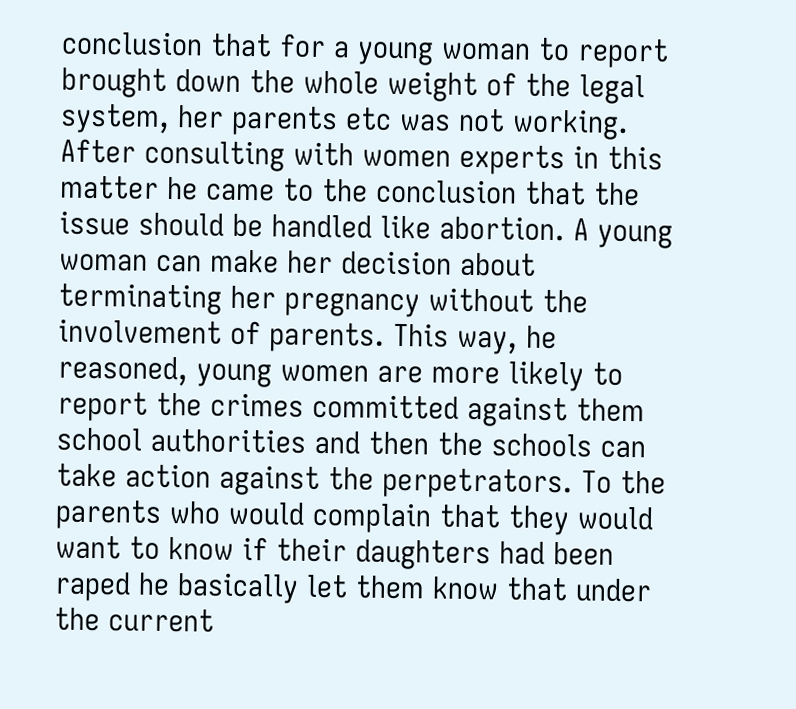conclusion that for a young woman to report brought down the whole weight of the legal system, her parents etc was not working. After consulting with women experts in this matter he came to the conclusion that the issue should be handled like abortion. A young woman can make her decision about terminating her pregnancy without the involvement of parents. This way, he reasoned, young women are more likely to report the crimes committed against them school authorities and then the schools can take action against the perpetrators. To the parents who would complain that they would want to know if their daughters had been raped he basically let them know that under the current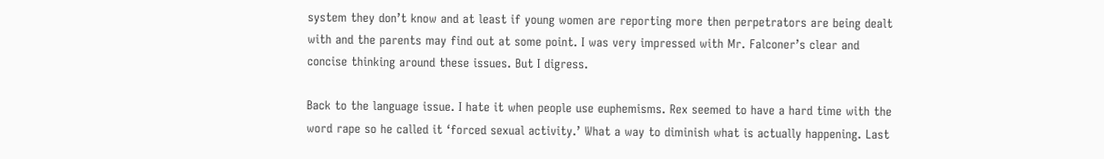system they don’t know and at least if young women are reporting more then perpetrators are being dealt with and the parents may find out at some point. I was very impressed with Mr. Falconer’s clear and concise thinking around these issues. But I digress.

Back to the language issue. I hate it when people use euphemisms. Rex seemed to have a hard time with the word rape so he called it ‘forced sexual activity.’ What a way to diminish what is actually happening. Last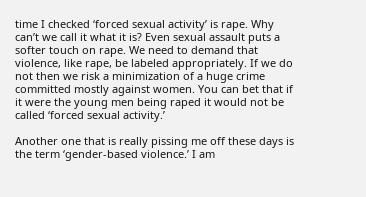time I checked ‘forced sexual activity’ is rape. Why can’t we call it what it is? Even sexual assault puts a softer touch on rape. We need to demand that violence, like rape, be labeled appropriately. If we do not then we risk a minimization of a huge crime committed mostly against women. You can bet that if it were the young men being raped it would not be called ‘forced sexual activity.’

Another one that is really pissing me off these days is the term ‘gender-based violence.’ I am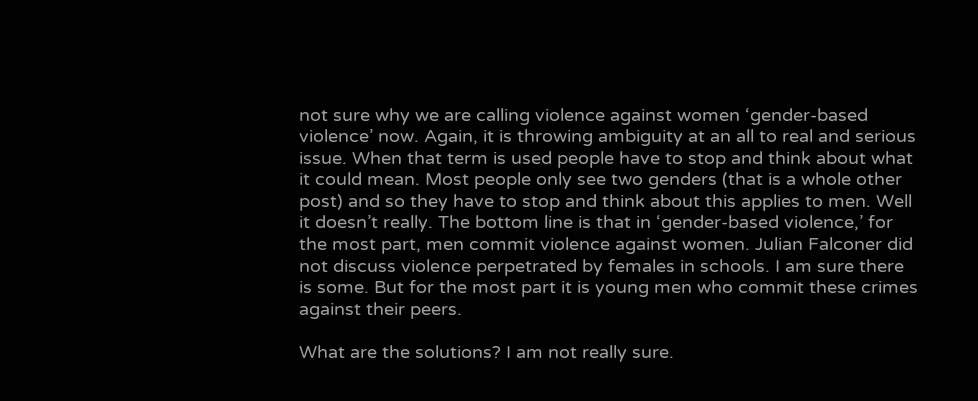not sure why we are calling violence against women ‘gender-based violence’ now. Again, it is throwing ambiguity at an all to real and serious issue. When that term is used people have to stop and think about what it could mean. Most people only see two genders (that is a whole other post) and so they have to stop and think about this applies to men. Well it doesn’t really. The bottom line is that in ‘gender-based violence,’ for the most part, men commit violence against women. Julian Falconer did not discuss violence perpetrated by females in schools. I am sure there is some. But for the most part it is young men who commit these crimes against their peers.

What are the solutions? I am not really sure.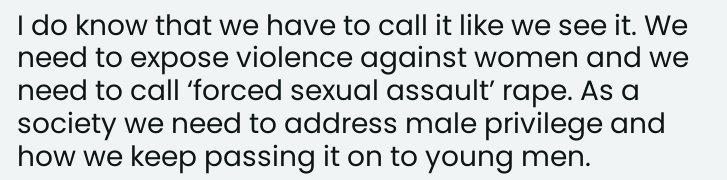I do know that we have to call it like we see it. We need to expose violence against women and we need to call ‘forced sexual assault’ rape. As a society we need to address male privilege and how we keep passing it on to young men.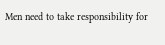Men need to take responsibility for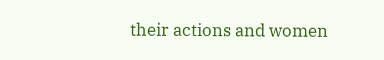their actions and women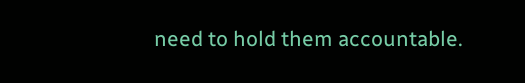need to hold them accountable.